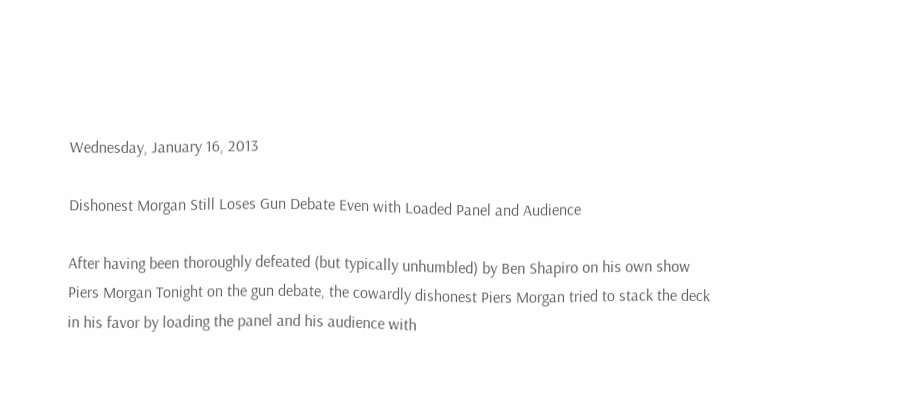Wednesday, January 16, 2013

Dishonest Morgan Still Loses Gun Debate Even with Loaded Panel and Audience

After having been thoroughly defeated (but typically unhumbled) by Ben Shapiro on his own show Piers Morgan Tonight on the gun debate, the cowardly dishonest Piers Morgan tried to stack the deck in his favor by loading the panel and his audience with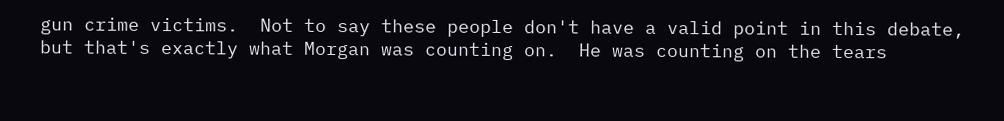gun crime victims.  Not to say these people don't have a valid point in this debate, but that's exactly what Morgan was counting on.  He was counting on the tears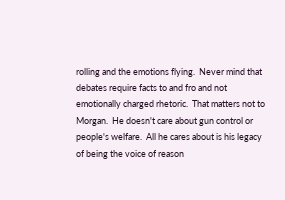rolling and the emotions flying.  Never mind that debates require facts to and fro and not emotionally charged rhetoric.  That matters not to Morgan.  He doesn't care about gun control or people's welfare.  All he cares about is his legacy of being the voice of reason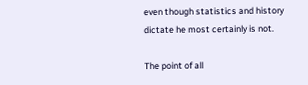even though statistics and history dictate he most certainly is not.

The point of all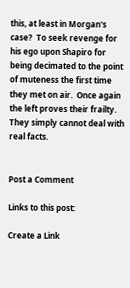this, at least in Morgan's case?  To seek revenge for his ego upon Shapiro for being decimated to the point of muteness the first time they met on air.  Once again the left proves their frailty.  They simply cannot deal with real facts.


Post a Comment

Links to this post:

Create a Link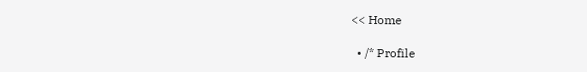<< Home

  • /* Profile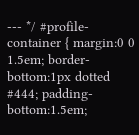--- */ #profile-container { margin:0 0 1.5em; border-bottom:1px dotted #444; padding-bottom:1.5em;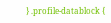} .profile-datablock {